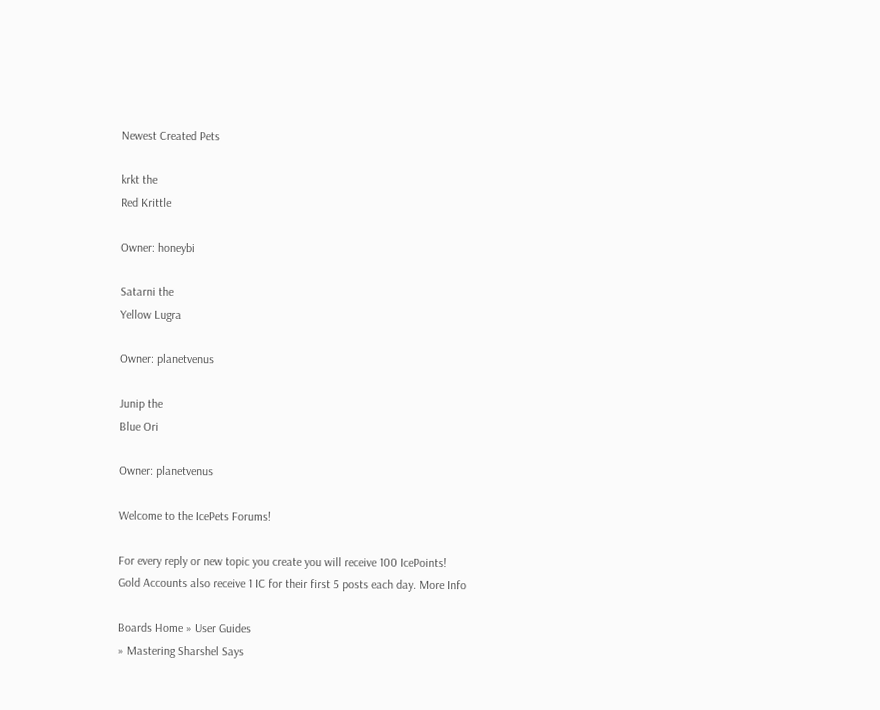Newest Created Pets

krkt the
Red Krittle

Owner: honeybi

Satarni the
Yellow Lugra

Owner: planetvenus

Junip the
Blue Ori

Owner: planetvenus

Welcome to the IcePets Forums!

For every reply or new topic you create you will receive 100 IcePoints!
Gold Accounts also receive 1 IC for their first 5 posts each day. More Info

Boards Home » User Guides
» Mastering Sharshel Says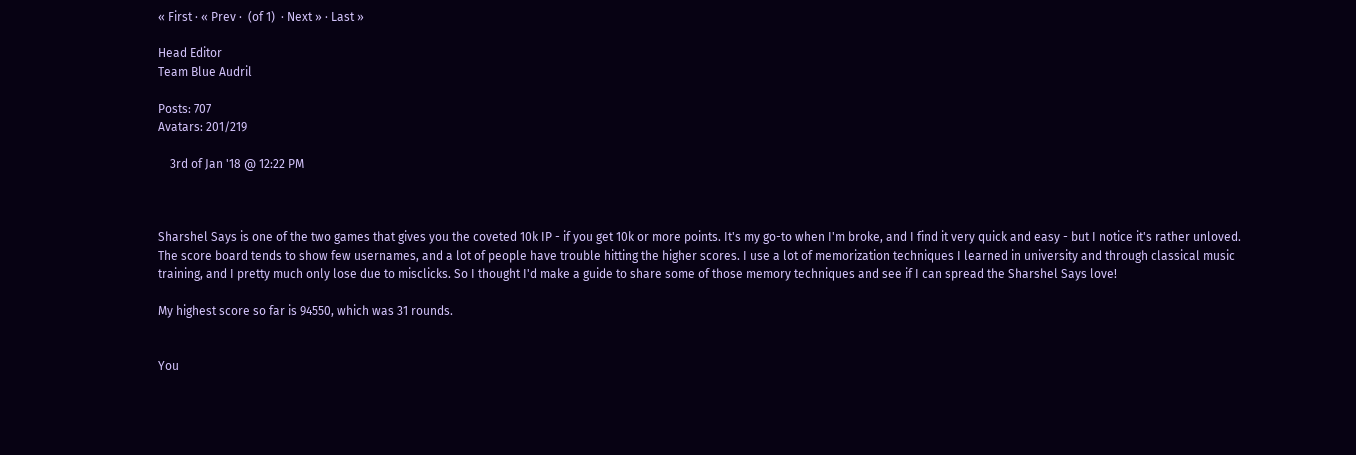« First · « Prev ·  (of 1)  · Next » · Last »

Head Editor
Team Blue Audril

Posts: 707
Avatars: 201/219

    3rd of Jan '18 @ 12:22 PM



Sharshel Says is one of the two games that gives you the coveted 10k IP - if you get 10k or more points. It's my go-to when I'm broke, and I find it very quick and easy - but I notice it's rather unloved. The score board tends to show few usernames, and a lot of people have trouble hitting the higher scores. I use a lot of memorization techniques I learned in university and through classical music training, and I pretty much only lose due to misclicks. So I thought I'd make a guide to share some of those memory techniques and see if I can spread the Sharshel Says love!

My highest score so far is 94550, which was 31 rounds.


You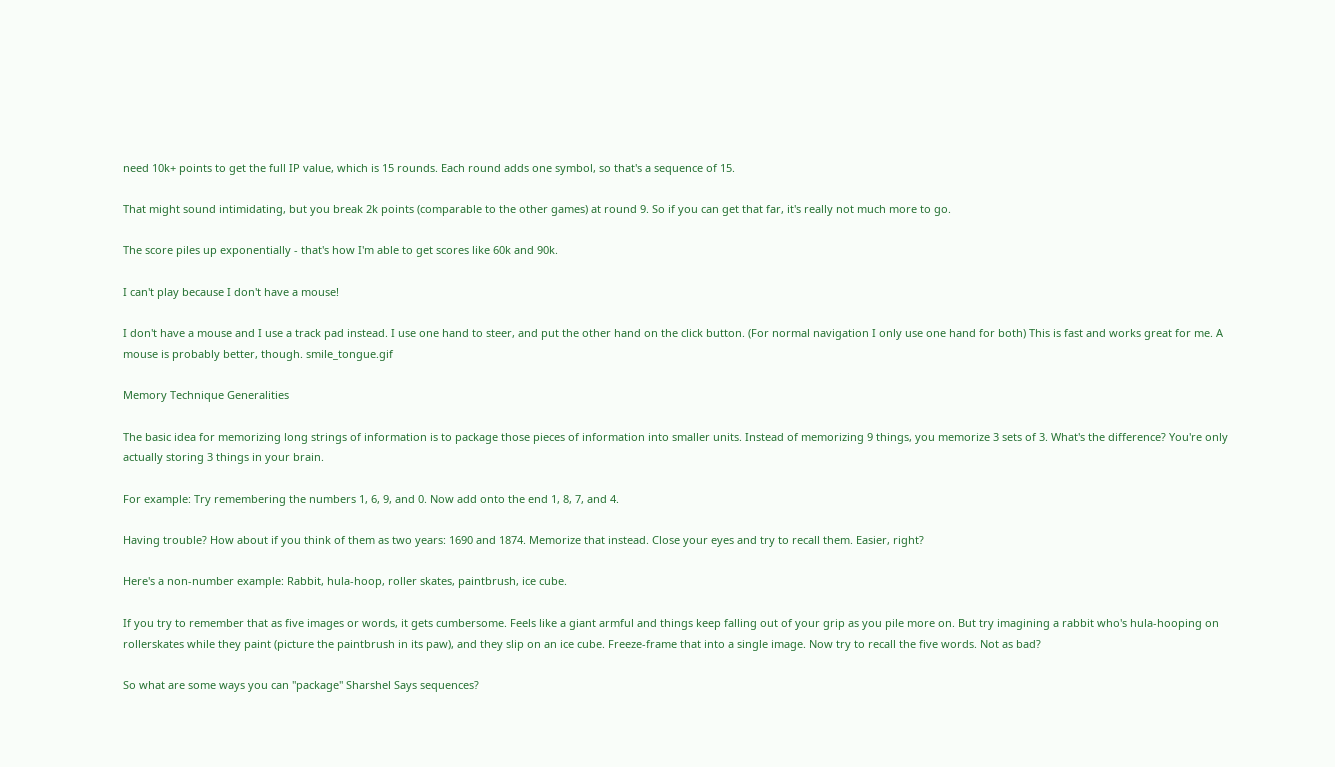need 10k+ points to get the full IP value, which is 15 rounds. Each round adds one symbol, so that's a sequence of 15.

That might sound intimidating, but you break 2k points (comparable to the other games) at round 9. So if you can get that far, it's really not much more to go.

The score piles up exponentially - that's how I'm able to get scores like 60k and 90k.

I can't play because I don't have a mouse!

I don't have a mouse and I use a track pad instead. I use one hand to steer, and put the other hand on the click button. (For normal navigation I only use one hand for both) This is fast and works great for me. A mouse is probably better, though. smile_tongue.gif

Memory Technique Generalities

The basic idea for memorizing long strings of information is to package those pieces of information into smaller units. Instead of memorizing 9 things, you memorize 3 sets of 3. What's the difference? You're only actually storing 3 things in your brain.

For example: Try remembering the numbers 1, 6, 9, and 0. Now add onto the end 1, 8, 7, and 4.

Having trouble? How about if you think of them as two years: 1690 and 1874. Memorize that instead. Close your eyes and try to recall them. Easier, right?

Here's a non-number example: Rabbit, hula-hoop, roller skates, paintbrush, ice cube.

If you try to remember that as five images or words, it gets cumbersome. Feels like a giant armful and things keep falling out of your grip as you pile more on. But try imagining a rabbit who's hula-hooping on rollerskates while they paint (picture the paintbrush in its paw), and they slip on an ice cube. Freeze-frame that into a single image. Now try to recall the five words. Not as bad?

So what are some ways you can "package" Sharshel Says sequences?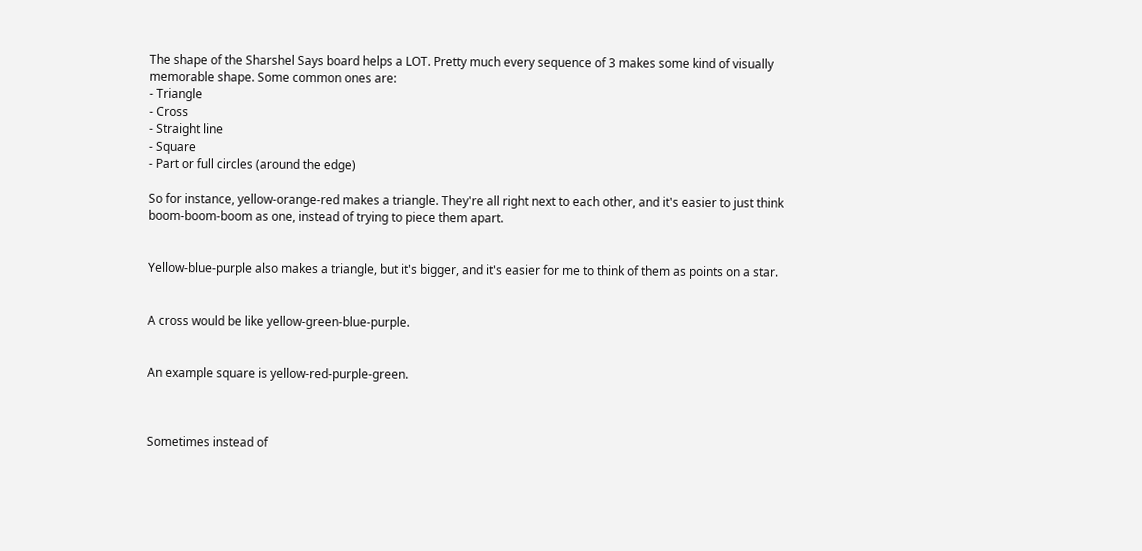The shape of the Sharshel Says board helps a LOT. Pretty much every sequence of 3 makes some kind of visually memorable shape. Some common ones are:
- Triangle
- Cross
- Straight line
- Square
- Part or full circles (around the edge)

So for instance, yellow-orange-red makes a triangle. They're all right next to each other, and it's easier to just think boom-boom-boom as one, instead of trying to piece them apart.


Yellow-blue-purple also makes a triangle, but it's bigger, and it's easier for me to think of them as points on a star.


A cross would be like yellow-green-blue-purple.


An example square is yellow-red-purple-green.



Sometimes instead of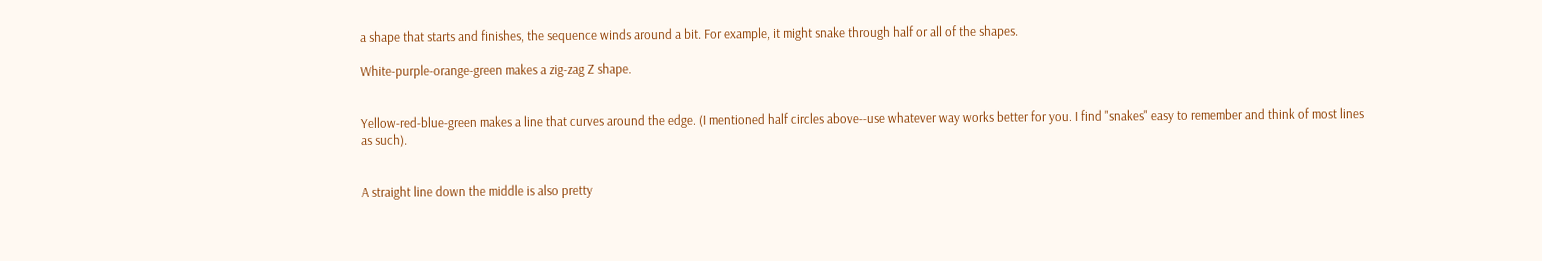a shape that starts and finishes, the sequence winds around a bit. For example, it might snake through half or all of the shapes.

White-purple-orange-green makes a zig-zag Z shape.


Yellow-red-blue-green makes a line that curves around the edge. (I mentioned half circles above--use whatever way works better for you. I find "snakes" easy to remember and think of most lines as such).


A straight line down the middle is also pretty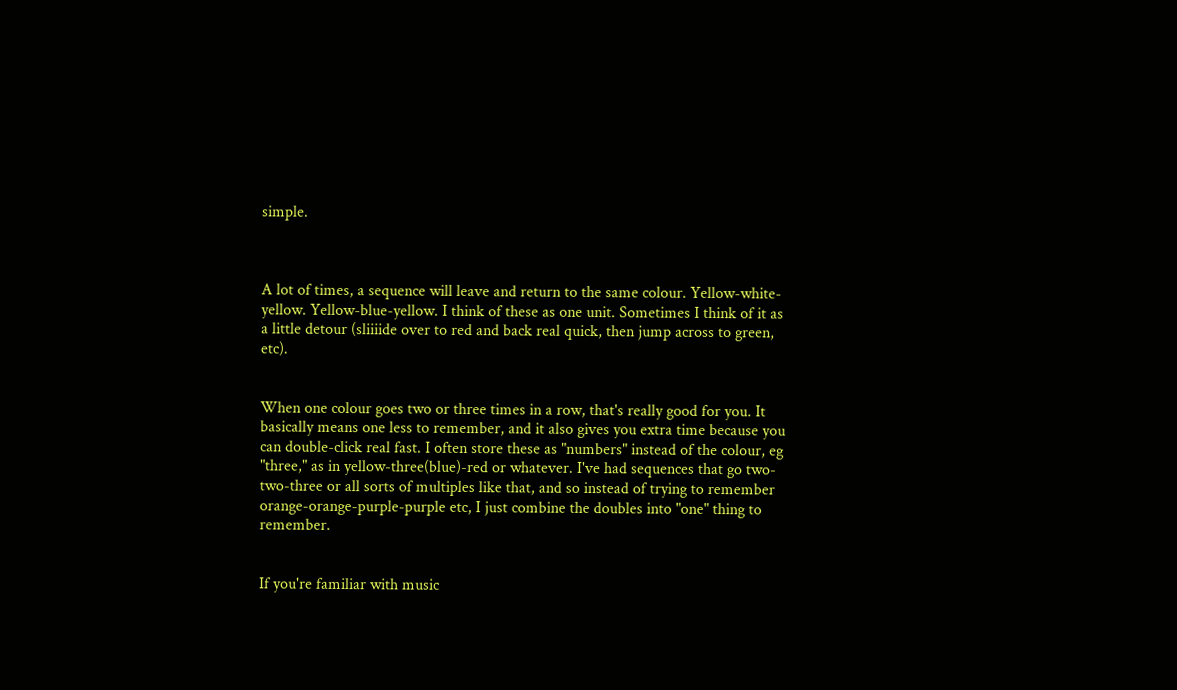simple.



A lot of times, a sequence will leave and return to the same colour. Yellow-white-yellow. Yellow-blue-yellow. I think of these as one unit. Sometimes I think of it as a little detour (sliiiide over to red and back real quick, then jump across to green, etc).


When one colour goes two or three times in a row, that's really good for you. It basically means one less to remember, and it also gives you extra time because you can double-click real fast. I often store these as "numbers" instead of the colour, eg "three," as in yellow-three(blue)-red or whatever. I've had sequences that go two-two-three or all sorts of multiples like that, and so instead of trying to remember orange-orange-purple-purple etc, I just combine the doubles into "one" thing to remember.


If you're familiar with music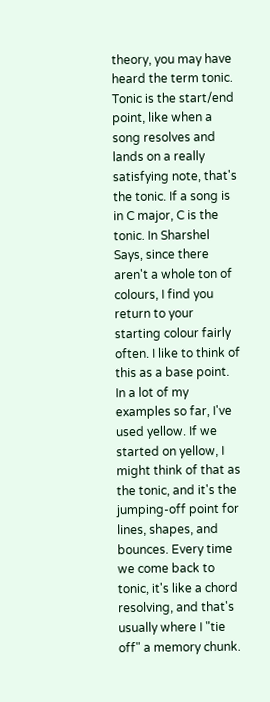theory, you may have heard the term tonic. Tonic is the start/end point, like when a song resolves and lands on a really satisfying note, that's the tonic. If a song is in C major, C is the tonic. In Sharshel Says, since there aren't a whole ton of colours, I find you return to your starting colour fairly often. I like to think of this as a base point. In a lot of my examples so far, I've used yellow. If we started on yellow, I might think of that as the tonic, and it's the jumping-off point for lines, shapes, and bounces. Every time we come back to tonic, it's like a chord resolving, and that's usually where I "tie off" a memory chunk.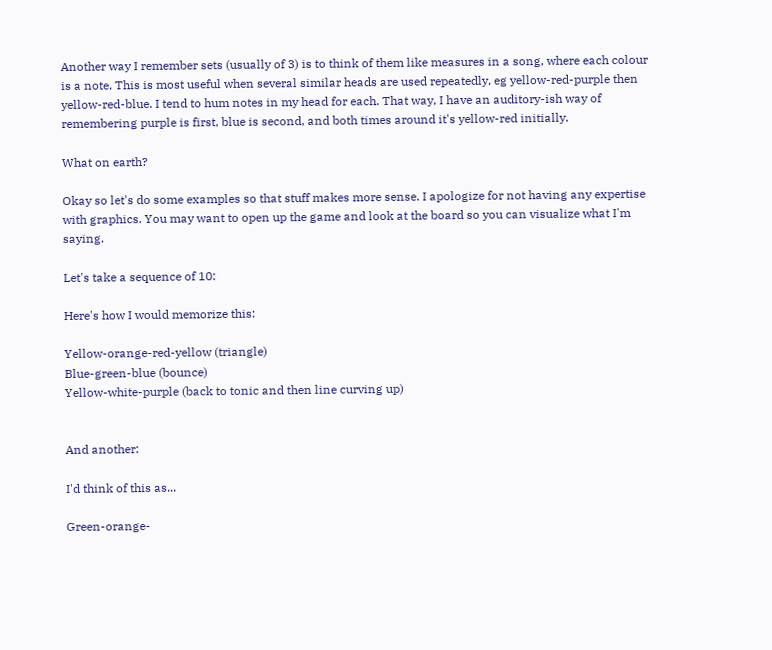Another way I remember sets (usually of 3) is to think of them like measures in a song, where each colour is a note. This is most useful when several similar heads are used repeatedly, eg yellow-red-purple then yellow-red-blue. I tend to hum notes in my head for each. That way, I have an auditory-ish way of remembering purple is first, blue is second, and both times around it's yellow-red initially.

What on earth?

Okay so let's do some examples so that stuff makes more sense. I apologize for not having any expertise with graphics. You may want to open up the game and look at the board so you can visualize what I'm saying.

Let's take a sequence of 10:

Here's how I would memorize this:

Yellow-orange-red-yellow (triangle)
Blue-green-blue (bounce)
Yellow-white-purple (back to tonic and then line curving up)


And another:

I'd think of this as...

Green-orange-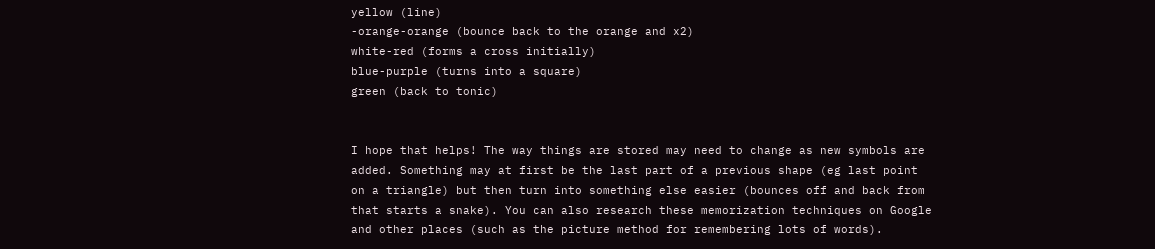yellow (line)
-orange-orange (bounce back to the orange and x2)
white-red (forms a cross initially)
blue-purple (turns into a square)
green (back to tonic)


I hope that helps! The way things are stored may need to change as new symbols are added. Something may at first be the last part of a previous shape (eg last point on a triangle) but then turn into something else easier (bounces off and back from that starts a snake). You can also research these memorization techniques on Google and other places (such as the picture method for remembering lots of words).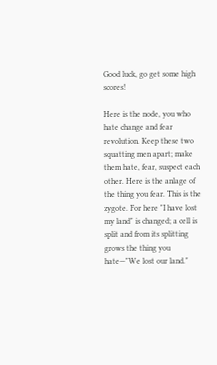Good luck, go get some high scores!

Here is the node, you who hate change and fear revolution. Keep these two squatting men apart; make them hate, fear, suspect each other. Here is the anlage of the thing you fear. This is the zygote. For here "I have lost my land" is changed; a cell is split and from its splitting grows the thing you hate—"We lost our land."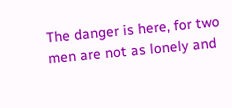The danger is here, for two men are not as lonely and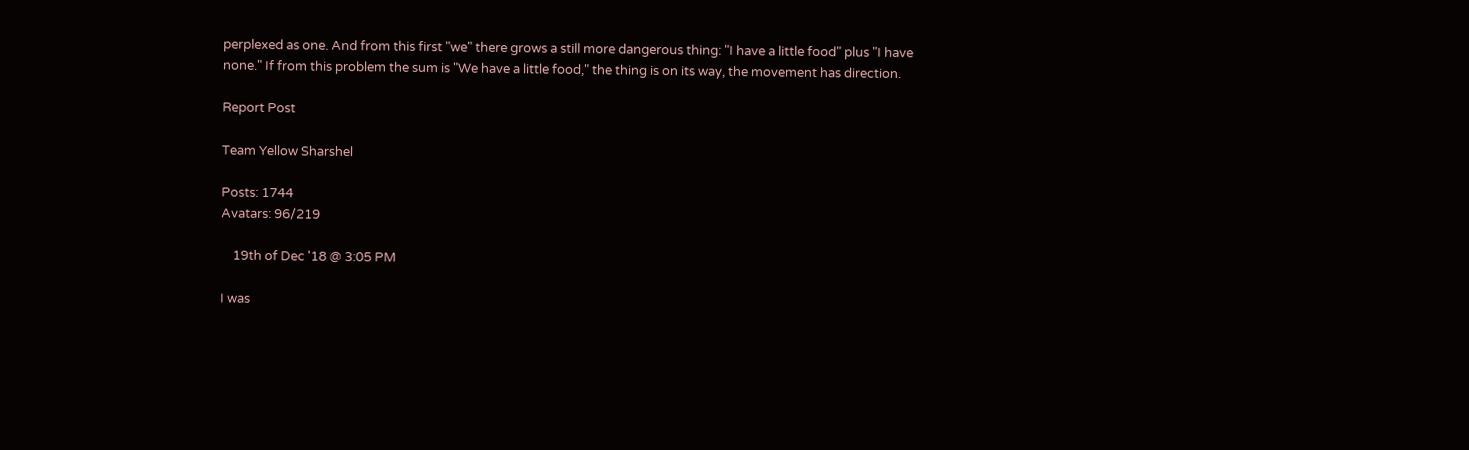perplexed as one. And from this first "we" there grows a still more dangerous thing: "I have a little food" plus "I have none." If from this problem the sum is "We have a little food," the thing is on its way, the movement has direction.

Report Post

Team Yellow Sharshel

Posts: 1744
Avatars: 96/219

    19th of Dec '18 @ 3:05 PM

I was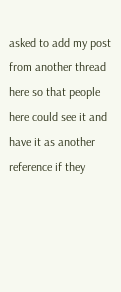asked to add my post from another thread here so that people here could see it and have it as another reference if they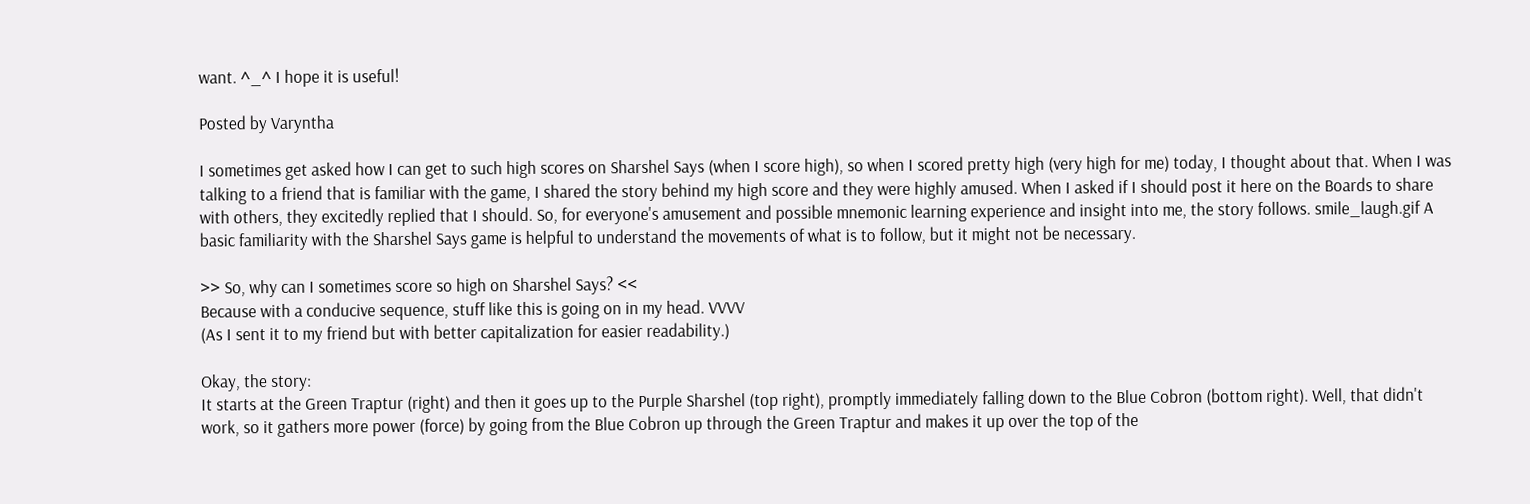want. ^_^ I hope it is useful!

Posted by Varyntha

I sometimes get asked how I can get to such high scores on Sharshel Says (when I score high), so when I scored pretty high (very high for me) today, I thought about that. When I was talking to a friend that is familiar with the game, I shared the story behind my high score and they were highly amused. When I asked if I should post it here on the Boards to share with others, they excitedly replied that I should. So, for everyone's amusement and possible mnemonic learning experience and insight into me, the story follows. smile_laugh.gif A basic familiarity with the Sharshel Says game is helpful to understand the movements of what is to follow, but it might not be necessary.

>> So, why can I sometimes score so high on Sharshel Says? <<
Because with a conducive sequence, stuff like this is going on in my head. VVVV
(As I sent it to my friend but with better capitalization for easier readability.)

Okay, the story:
It starts at the Green Traptur (right) and then it goes up to the Purple Sharshel (top right), promptly immediately falling down to the Blue Cobron (bottom right). Well, that didn't work, so it gathers more power (force) by going from the Blue Cobron up through the Green Traptur and makes it up over the top of the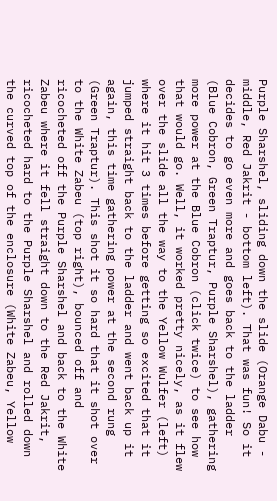Purple Sharshel, sliding down the slide (Orange Dabu - middle, Red Jakrit - bottom left). That was fun! So it decides to go even more and goes back to the ladder (Blue Cobron, Green Traptur, Purple Sharshel), gathering more power at the Blue Cobron (click twice) to see how that would go. Well, it worked pretty nicely, as it flew over the slide all the way to the Yellow Wulfer (left) where it hit 3 times before getting so excited that it jumped straight back to the ladder and went back up it again, this time gathering power at the second rung (Green Traptur). This shot it so hard that it shot over to the White Zabeu (top right), bounced off and ricocheted off the Purple Sharshel and back to the White Zabeu where it fell straight down to the Red Jakrit, ricocheted hard to the Purple Sharshel and rolled down the curved top of the enclosure (White Zabeu, Yellow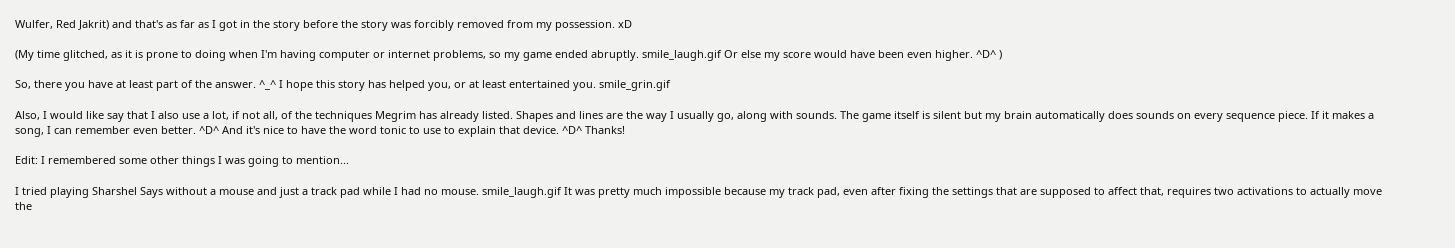Wulfer, Red Jakrit) and that's as far as I got in the story before the story was forcibly removed from my possession. xD

(My time glitched, as it is prone to doing when I'm having computer or internet problems, so my game ended abruptly. smile_laugh.gif Or else my score would have been even higher. ^D^ )

So, there you have at least part of the answer. ^_^ I hope this story has helped you, or at least entertained you. smile_grin.gif

Also, I would like say that I also use a lot, if not all, of the techniques Megrim has already listed. Shapes and lines are the way I usually go, along with sounds. The game itself is silent but my brain automatically does sounds on every sequence piece. If it makes a song, I can remember even better. ^D^ And it's nice to have the word tonic to use to explain that device. ^D^ Thanks!

Edit: I remembered some other things I was going to mention...

I tried playing Sharshel Says without a mouse and just a track pad while I had no mouse. smile_laugh.gif It was pretty much impossible because my track pad, even after fixing the settings that are supposed to affect that, requires two activations to actually move the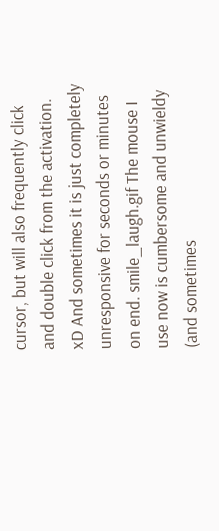cursor, but will also frequently click and double click from the activation. xD And sometimes it is just completely unresponsive for seconds or minutes on end. smile_laugh.gif The mouse I use now is cumbersome and unwieldy (and sometimes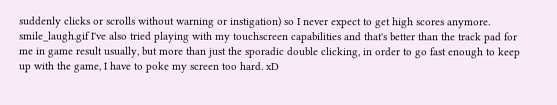suddenly clicks or scrolls without warning or instigation) so I never expect to get high scores anymore. smile_laugh.gif I've also tried playing with my touchscreen capabilities and that's better than the track pad for me in game result usually, but more than just the sporadic double clicking, in order to go fast enough to keep up with the game, I have to poke my screen too hard. xD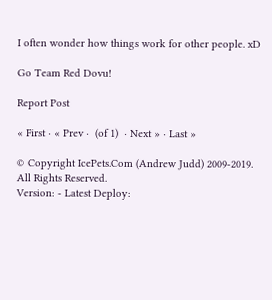I often wonder how things work for other people. xD

Go Team Red Dovu!

Report Post

« First · « Prev ·  (of 1)  · Next » · Last »

© Copyright IcePets.Com (Andrew Judd) 2009-2019. All Rights Reserved.
Version: - Latest Deploy: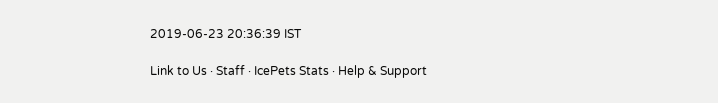2019-06-23 20:36:39 IST

Link to Us · Staff · IcePets Stats · Help & Support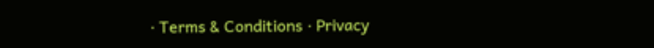· Terms & Conditions · Privacy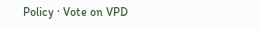Policy · Vote on VPD